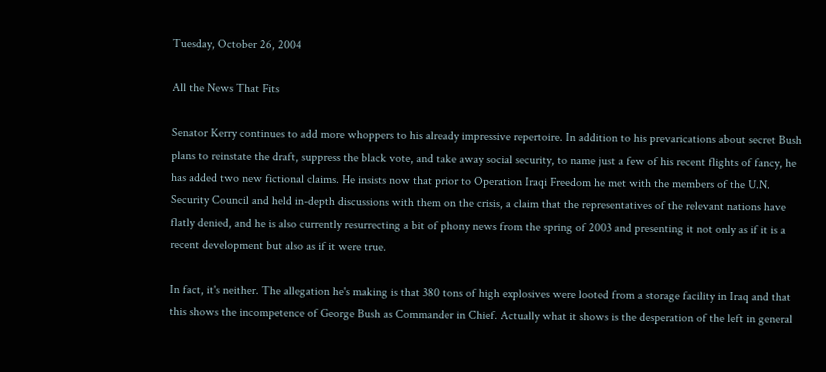Tuesday, October 26, 2004

All the News That Fits

Senator Kerry continues to add more whoppers to his already impressive repertoire. In addition to his prevarications about secret Bush plans to reinstate the draft, suppress the black vote, and take away social security, to name just a few of his recent flights of fancy, he has added two new fictional claims. He insists now that prior to Operation Iraqi Freedom he met with the members of the U.N. Security Council and held in-depth discussions with them on the crisis, a claim that the representatives of the relevant nations have flatly denied, and he is also currently resurrecting a bit of phony news from the spring of 2003 and presenting it not only as if it is a recent development but also as if it were true.

In fact, it's neither. The allegation he's making is that 380 tons of high explosives were looted from a storage facility in Iraq and that this shows the incompetence of George Bush as Commander in Chief. Actually what it shows is the desperation of the left in general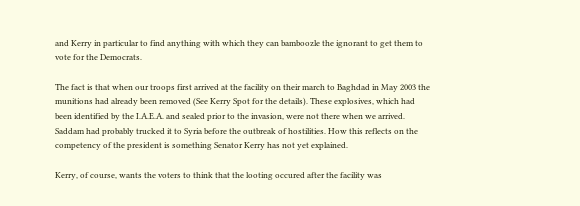and Kerry in particular to find anything with which they can bamboozle the ignorant to get them to vote for the Democrats.

The fact is that when our troops first arrived at the facility on their march to Baghdad in May 2003 the munitions had already been removed (See Kerry Spot for the details). These explosives, which had been identified by the I.A.E.A. and sealed prior to the invasion, were not there when we arrived. Saddam had probably trucked it to Syria before the outbreak of hostilities. How this reflects on the competency of the president is something Senator Kerry has not yet explained.

Kerry, of course, wants the voters to think that the looting occured after the facility was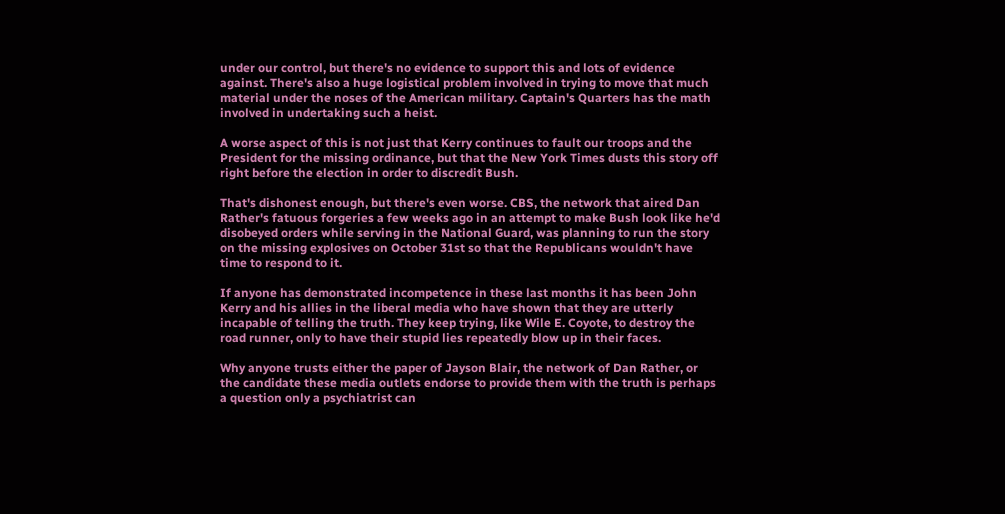under our control, but there's no evidence to support this and lots of evidence against. There's also a huge logistical problem involved in trying to move that much material under the noses of the American military. Captain's Quarters has the math involved in undertaking such a heist.

A worse aspect of this is not just that Kerry continues to fault our troops and the President for the missing ordinance, but that the New York Times dusts this story off right before the election in order to discredit Bush.

That's dishonest enough, but there's even worse. CBS, the network that aired Dan Rather's fatuous forgeries a few weeks ago in an attempt to make Bush look like he'd disobeyed orders while serving in the National Guard, was planning to run the story on the missing explosives on October 31st so that the Republicans wouldn't have time to respond to it.

If anyone has demonstrated incompetence in these last months it has been John Kerry and his allies in the liberal media who have shown that they are utterly incapable of telling the truth. They keep trying, like Wile E. Coyote, to destroy the road runner, only to have their stupid lies repeatedly blow up in their faces.

Why anyone trusts either the paper of Jayson Blair, the network of Dan Rather, or the candidate these media outlets endorse to provide them with the truth is perhaps a question only a psychiatrist can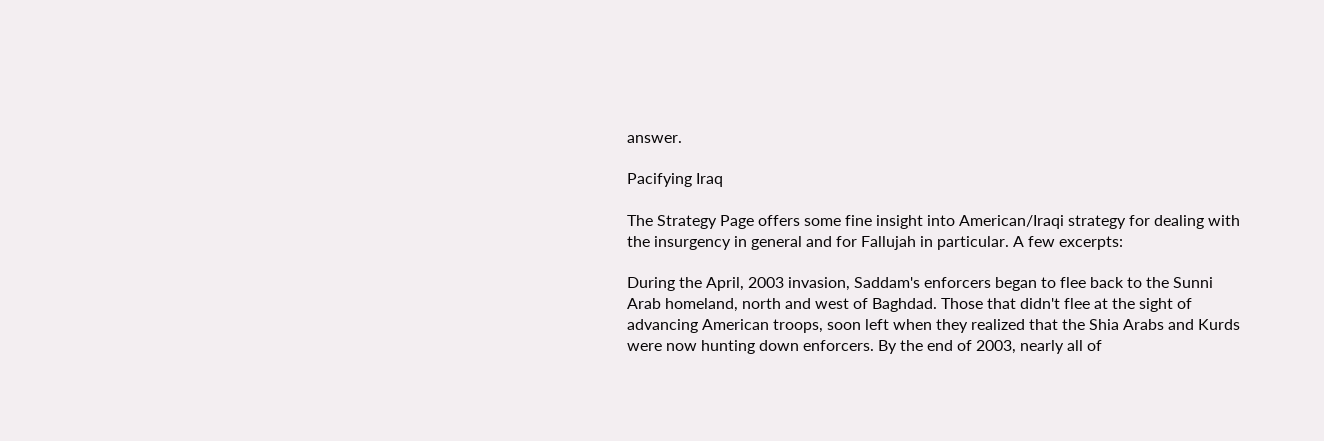answer.

Pacifying Iraq

The Strategy Page offers some fine insight into American/Iraqi strategy for dealing with the insurgency in general and for Fallujah in particular. A few excerpts:

During the April, 2003 invasion, Saddam's enforcers began to flee back to the Sunni Arab homeland, north and west of Baghdad. Those that didn't flee at the sight of advancing American troops, soon left when they realized that the Shia Arabs and Kurds were now hunting down enforcers. By the end of 2003, nearly all of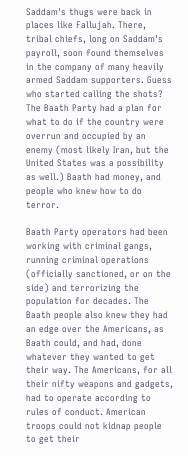Saddam's thugs were back in places like Fallujah. There, tribal chiefs, long on Saddam's payroll, soon found themselves in the company of many heavily armed Saddam supporters. Guess who started calling the shots? The Baath Party had a plan for what to do if the country were overrun and occupied by an enemy (most likely Iran, but the United States was a possibility as well.) Baath had money, and people who knew how to do terror.

Baath Party operators had been working with criminal gangs, running criminal operations (officially sanctioned, or on the side) and terrorizing the population for decades. The Baath people also knew they had an edge over the Americans, as Baath could, and had, done whatever they wanted to get their way. The Americans, for all their nifty weapons and gadgets, had to operate according to rules of conduct. American troops could not kidnap people to get their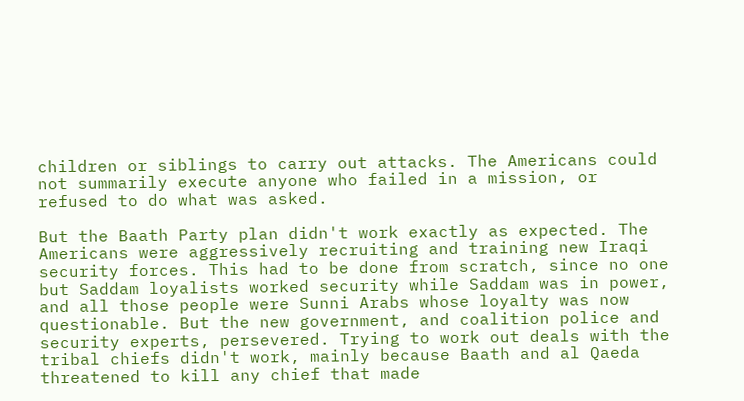children or siblings to carry out attacks. The Americans could not summarily execute anyone who failed in a mission, or refused to do what was asked.

But the Baath Party plan didn't work exactly as expected. The Americans were aggressively recruiting and training new Iraqi security forces. This had to be done from scratch, since no one but Saddam loyalists worked security while Saddam was in power, and all those people were Sunni Arabs whose loyalty was now questionable. But the new government, and coalition police and security experts, persevered. Trying to work out deals with the tribal chiefs didn't work, mainly because Baath and al Qaeda threatened to kill any chief that made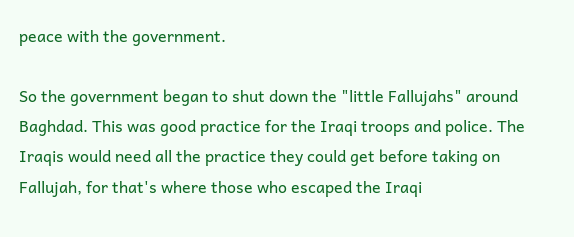peace with the government.

So the government began to shut down the "little Fallujahs" around Baghdad. This was good practice for the Iraqi troops and police. The Iraqis would need all the practice they could get before taking on Fallujah, for that's where those who escaped the Iraqi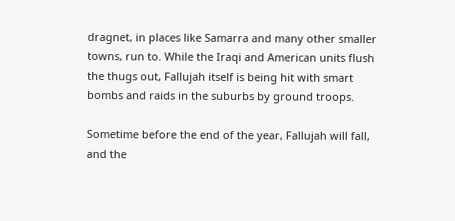dragnet, in places like Samarra and many other smaller towns, run to. While the Iraqi and American units flush the thugs out, Fallujah itself is being hit with smart bombs and raids in the suburbs by ground troops.

Sometime before the end of the year, Fallujah will fall, and the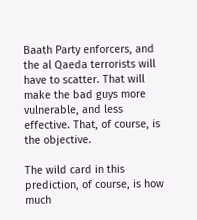Baath Party enforcers, and the al Qaeda terrorists will have to scatter. That will make the bad guys more vulnerable, and less effective. That, of course, is the objective.

The wild card in this prediction, of course, is how much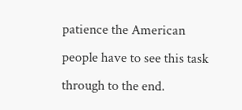patience the American people have to see this task through to the end.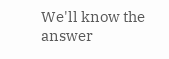We'll know the answer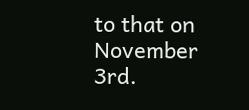to that on November 3rd.